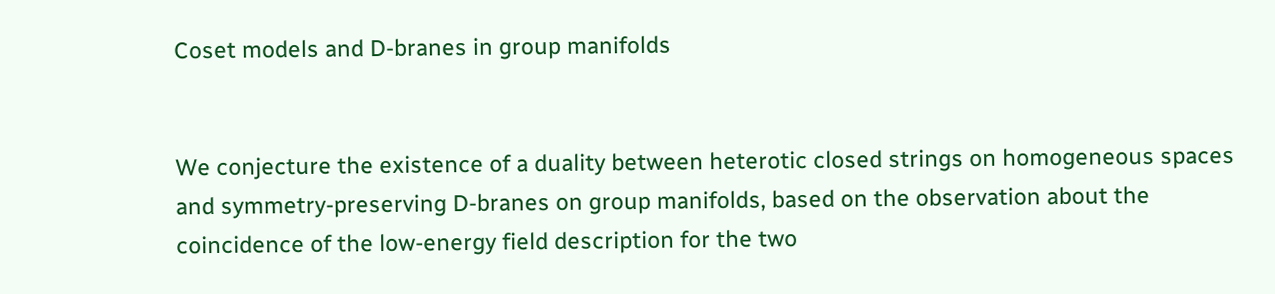Coset models and D-branes in group manifolds


We conjecture the existence of a duality between heterotic closed strings on homogeneous spaces and symmetry-preserving D-branes on group manifolds, based on the observation about the coincidence of the low-energy field description for the two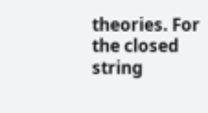theories. For the closed string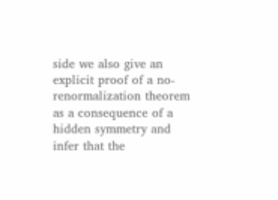side we also give an explicit proof of a no-renormalization theorem as a consequence of a hidden symmetry and infer that the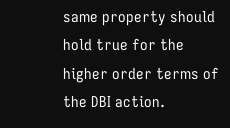same property should hold true for the higher order terms of the DBI action.